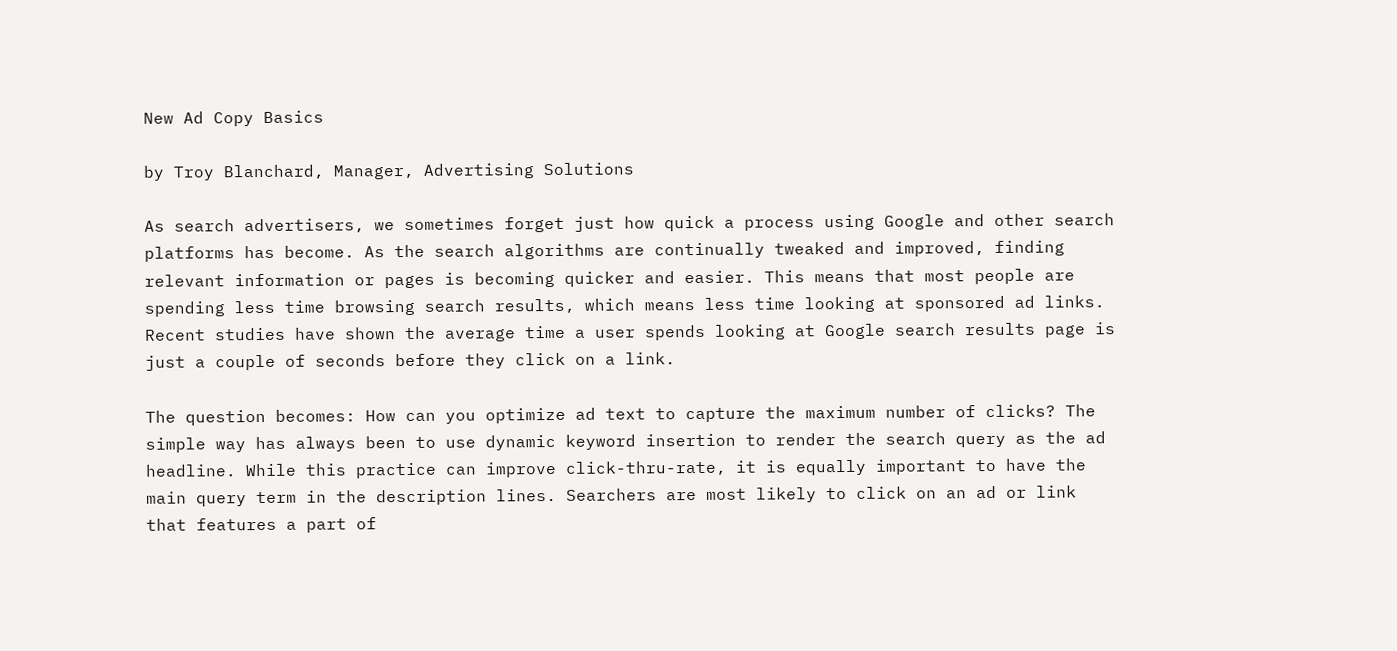New Ad Copy Basics

by Troy Blanchard, Manager, Advertising Solutions

As search advertisers, we sometimes forget just how quick a process using Google and other search platforms has become. As the search algorithms are continually tweaked and improved, finding relevant information or pages is becoming quicker and easier. This means that most people are spending less time browsing search results, which means less time looking at sponsored ad links. Recent studies have shown the average time a user spends looking at Google search results page is just a couple of seconds before they click on a link.

The question becomes: How can you optimize ad text to capture the maximum number of clicks? The simple way has always been to use dynamic keyword insertion to render the search query as the ad headline. While this practice can improve click-thru-rate, it is equally important to have the main query term in the description lines. Searchers are most likely to click on an ad or link that features a part of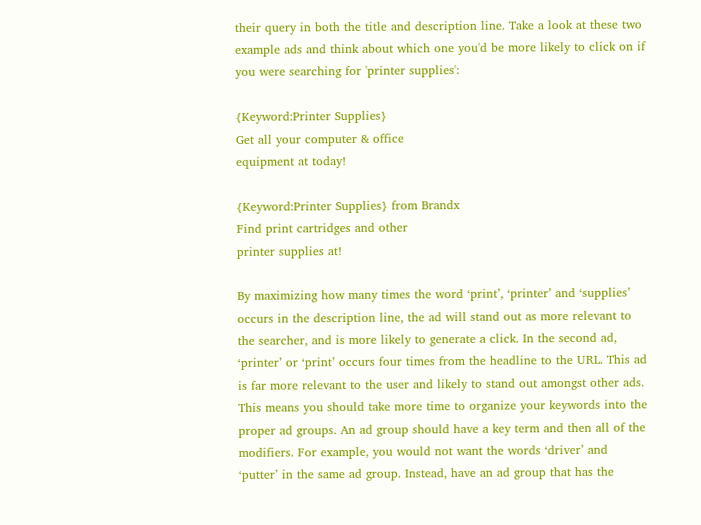their query in both the title and description line. Take a look at these two example ads and think about which one you'd be more likely to click on if you were searching for 'printer supplies':

{Keyword:Printer Supplies}
Get all your computer & office
equipment at today!

{Keyword:Printer Supplies} from Brandx
Find print cartridges and other
printer supplies at!

By maximizing how many times the word ‘print’, ‘printer’ and ‘supplies’ occurs in the description line, the ad will stand out as more relevant to the searcher, and is more likely to generate a click. In the second ad, ‘printer’ or ‘print’ occurs four times from the headline to the URL. This ad is far more relevant to the user and likely to stand out amongst other ads. This means you should take more time to organize your keywords into the proper ad groups. An ad group should have a key term and then all of the modifiers. For example, you would not want the words ‘driver’ and ‘putter’ in the same ad group. Instead, have an ad group that has the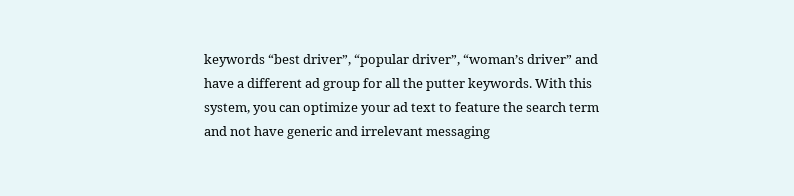keywords “best driver”, “popular driver”, “woman’s driver” and have a different ad group for all the putter keywords. With this system, you can optimize your ad text to feature the search term and not have generic and irrelevant messaging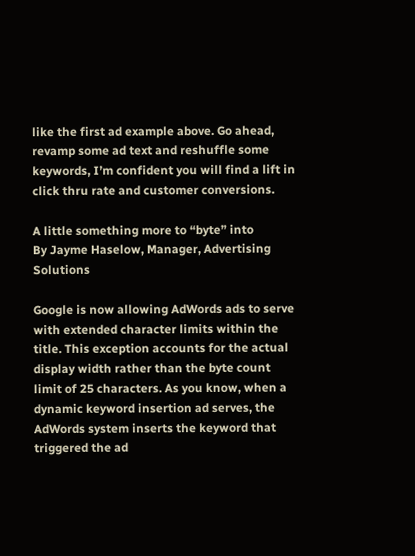like the first ad example above. Go ahead, revamp some ad text and reshuffle some keywords, I’m confident you will find a lift in click thru rate and customer conversions.

A little something more to “byte” into
By Jayme Haselow, Manager, Advertising Solutions

Google is now allowing AdWords ads to serve with extended character limits within the title. This exception accounts for the actual display width rather than the byte count limit of 25 characters. As you know, when a dynamic keyword insertion ad serves, the AdWords system inserts the keyword that triggered the ad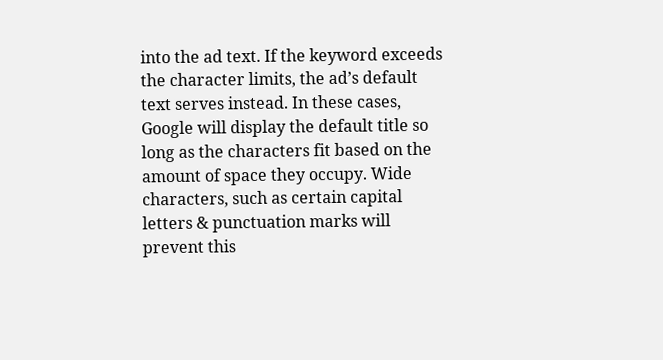into the ad text. If the keyword exceeds the character limits, the ad’s default text serves instead. In these cases, Google will display the default title so long as the characters fit based on the amount of space they occupy. Wide characters, such as certain capital letters & punctuation marks will prevent this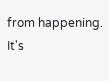from happening. It's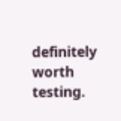definitely worth testing.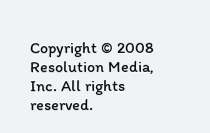Copyright © 2008 Resolution Media, Inc. All rights reserved.